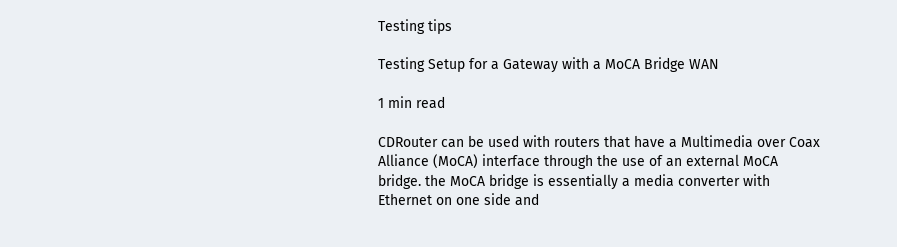Testing tips

Testing Setup for a Gateway with a MoCA Bridge WAN

1 min read

CDRouter can be used with routers that have a Multimedia over Coax Alliance (MoCA) interface through the use of an external MoCA bridge. the MoCA bridge is essentially a media converter with Ethernet on one side and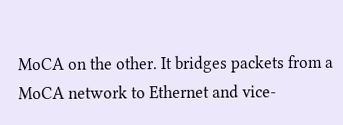MoCA on the other. It bridges packets from a MoCA network to Ethernet and vice-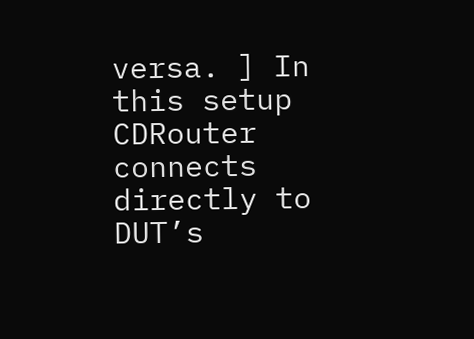versa. ] In this setup CDRouter connects directly to DUT’s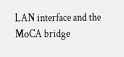LAN interface and the MoCA bridge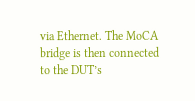via Ethernet. The MoCA bridge is then connected to the DUT’s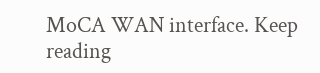MoCA WAN interface. Keep reading